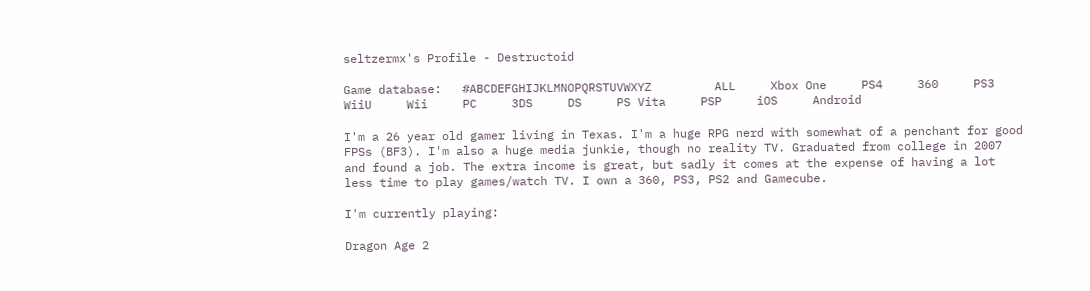seltzermx's Profile - Destructoid

Game database:   #ABCDEFGHIJKLMNOPQRSTUVWXYZ         ALL     Xbox One     PS4     360     PS3     WiiU     Wii     PC     3DS     DS     PS Vita     PSP     iOS     Android

I'm a 26 year old gamer living in Texas. I'm a huge RPG nerd with somewhat of a penchant for good FPSs (BF3). I'm also a huge media junkie, though no reality TV. Graduated from college in 2007 and found a job. The extra income is great, but sadly it comes at the expense of having a lot less time to play games/watch TV. I own a 360, PS3, PS2 and Gamecube.

I'm currently playing:

Dragon Age 2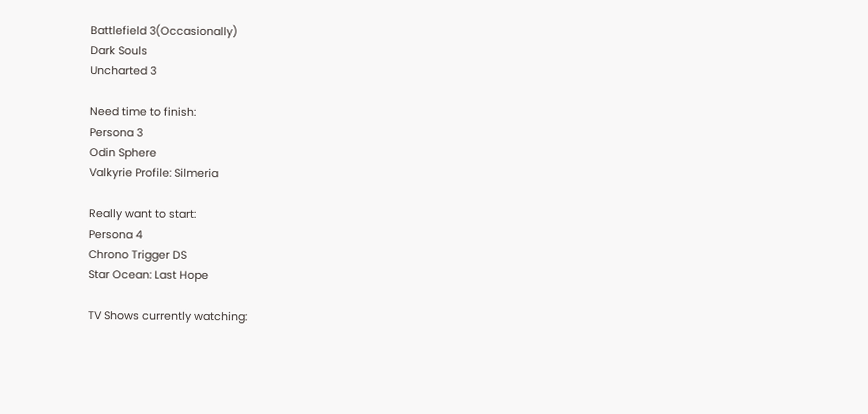Battlefield 3(Occasionally)
Dark Souls
Uncharted 3

Need time to finish:
Persona 3
Odin Sphere
Valkyrie Profile: Silmeria

Really want to start:
Persona 4
Chrono Trigger DS
Star Ocean: Last Hope

TV Shows currently watching: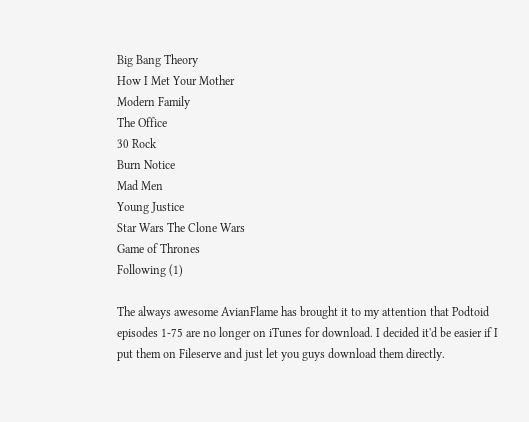Big Bang Theory
How I Met Your Mother
Modern Family
The Office
30 Rock
Burn Notice
Mad Men
Young Justice
Star Wars The Clone Wars
Game of Thrones
Following (1)

The always awesome AvianFlame has brought it to my attention that Podtoid episodes 1-75 are no longer on iTunes for download. I decided it'd be easier if I put them on Fileserve and just let you guys download them directly.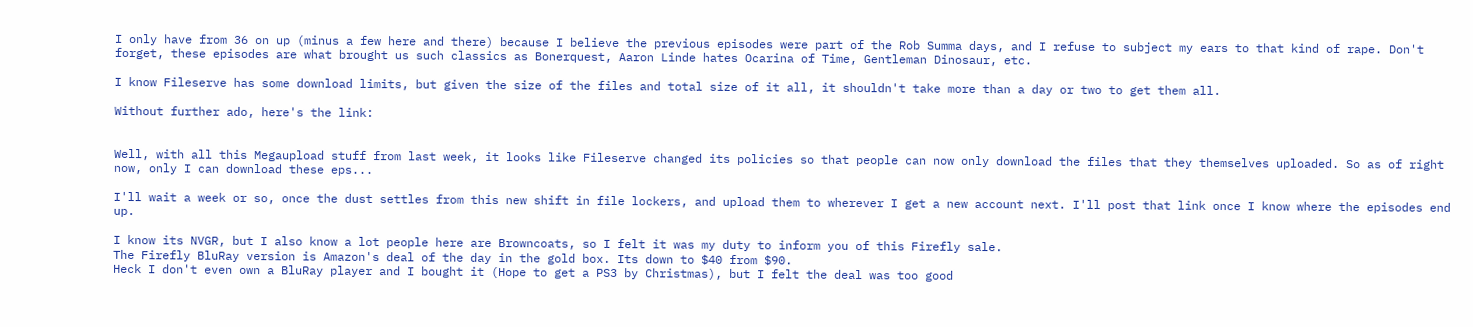I only have from 36 on up (minus a few here and there) because I believe the previous episodes were part of the Rob Summa days, and I refuse to subject my ears to that kind of rape. Don't forget, these episodes are what brought us such classics as Bonerquest, Aaron Linde hates Ocarina of Time, Gentleman Dinosaur, etc.

I know Fileserve has some download limits, but given the size of the files and total size of it all, it shouldn't take more than a day or two to get them all.

Without further ado, here's the link:


Well, with all this Megaupload stuff from last week, it looks like Fileserve changed its policies so that people can now only download the files that they themselves uploaded. So as of right now, only I can download these eps...

I'll wait a week or so, once the dust settles from this new shift in file lockers, and upload them to wherever I get a new account next. I'll post that link once I know where the episodes end up.

I know its NVGR, but I also know a lot people here are Browncoats, so I felt it was my duty to inform you of this Firefly sale.
The Firefly BluRay version is Amazon's deal of the day in the gold box. Its down to $40 from $90.
Heck I don't even own a BluRay player and I bought it (Hope to get a PS3 by Christmas), but I felt the deal was too good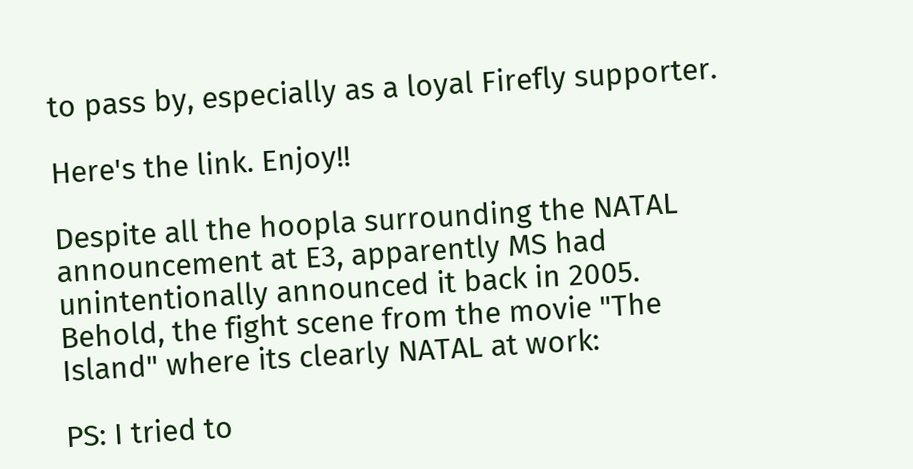to pass by, especially as a loyal Firefly supporter.

Here's the link. Enjoy!!

Despite all the hoopla surrounding the NATAL announcement at E3, apparently MS had unintentionally announced it back in 2005. Behold, the fight scene from the movie "The Island" where its clearly NATAL at work:

PS: I tried to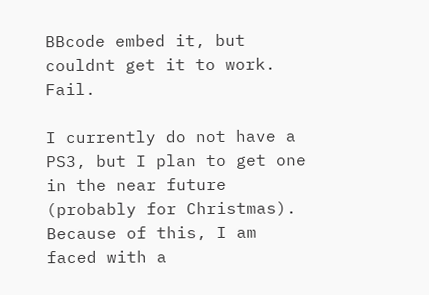BBcode embed it, but couldnt get it to work. Fail.

I currently do not have a PS3, but I plan to get one in the near future (probably for Christmas). Because of this, I am faced with a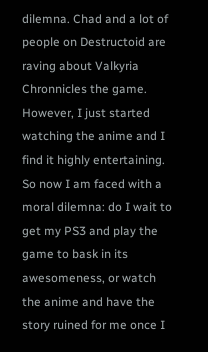dilemna. Chad and a lot of people on Destructoid are raving about Valkyria Chronnicles the game. However, I just started watching the anime and I find it highly entertaining. So now I am faced with a moral dilemna: do I wait to get my PS3 and play the game to bask in its awesomeness, or watch the anime and have the story ruined for me once I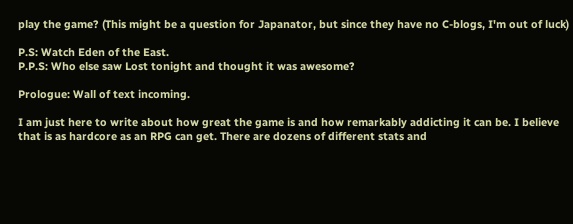play the game? (This might be a question for Japanator, but since they have no C-blogs, I'm out of luck)

P.S: Watch Eden of the East.
P.P.S: Who else saw Lost tonight and thought it was awesome?

Prologue: Wall of text incoming.

I am just here to write about how great the game is and how remarkably addicting it can be. I believe that is as hardcore as an RPG can get. There are dozens of different stats and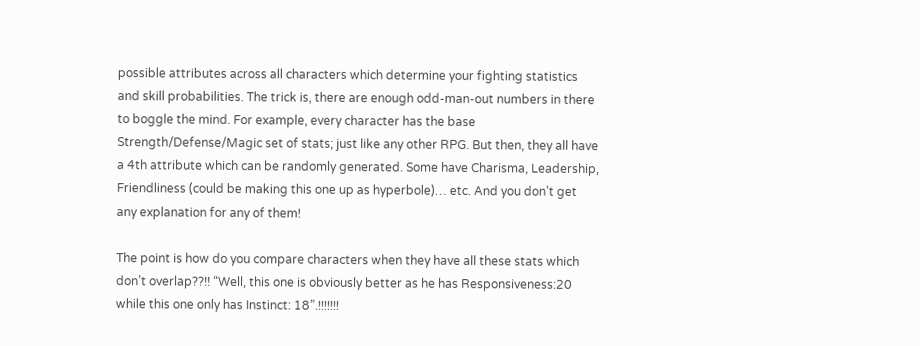possible attributes across all characters which determine your fighting statistics and skill probabilities. The trick is, there are enough odd-man-out numbers in there to boggle the mind. For example, every character has the base Strength/Defense/Magic set of stats; just like any other RPG. But then, they all have a 4th attribute which can be randomly generated. Some have Charisma, Leadership, Friendliness (could be making this one up as hyperbole)… etc. And you don’t get any explanation for any of them!

The point is how do you compare characters when they have all these stats which don’t overlap??!! “Well, this one is obviously better as he has Responsiveness:20 while this one only has Instinct: 18”.!!!!!!!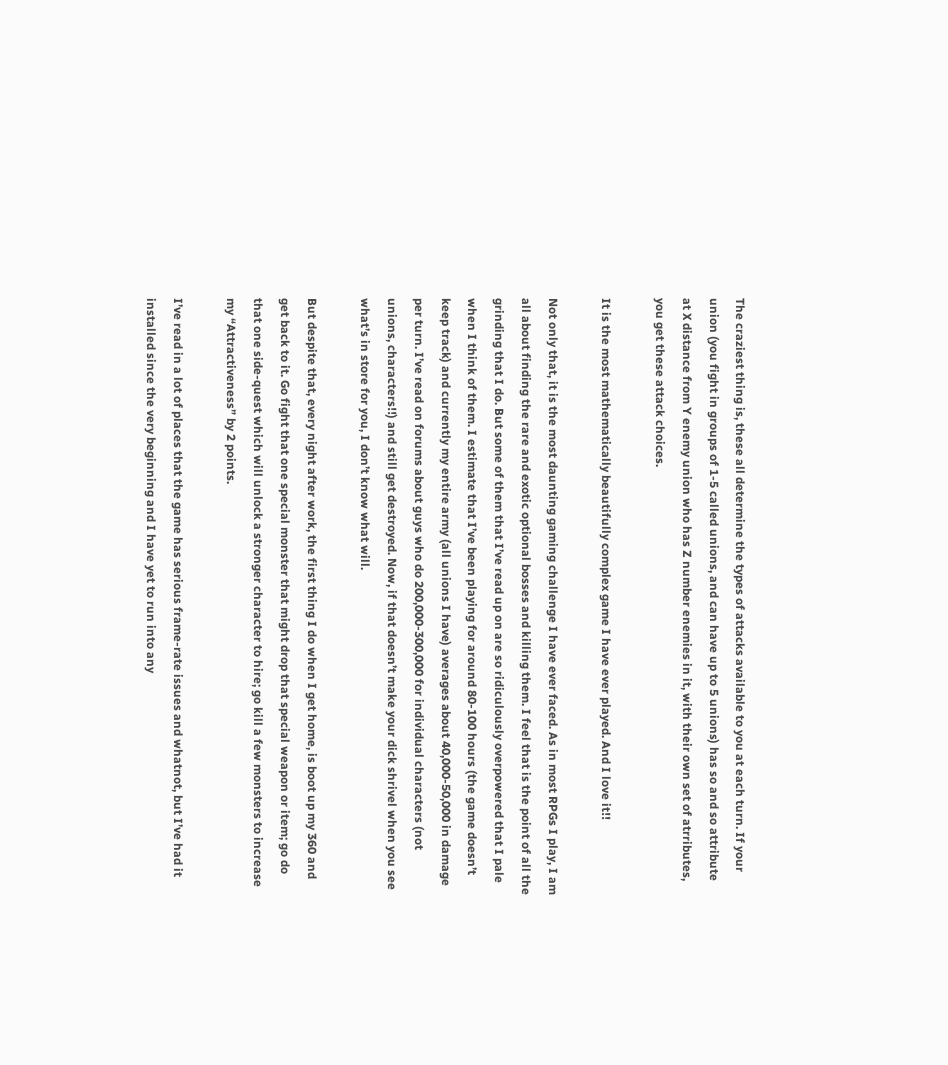The craziest thing is, these all determine the types of attacks available to you at each turn. If your union (you fight in groups of 1-5 called unions, and can have up to 5 unions) has so and so attribute at X distance from Y enemy union who has Z number enemies in it, with their own set of atrributes, you get these attack choices.

It is the most mathematically beautifully complex game I have ever played. And I love it!!

Not only that, it is the most daunting gaming challenge I have ever faced. As in most RPGs I play, I am all about finding the rare and exotic optional bosses and killing them. I feel that is the point of all the grinding that I do. But some of them that I’ve read up on are so ridiculously overpowered that I pale when I think of them. I estimate that I’ve been playing for around 80-100 hours (the game doesn’t keep track) and currently my entire army (all unions I have) averages about 40,000-50,000 in damage per turn. I’ve read on forums about guys who do 200,000-300,000 for individual characters (not unions, characters!!) and still get destroyed. Now, if that doesn’t make your dick shrivel when you see what’s in store for you, I don’t know what will.

But despite that, every night after work, the first thing I do when I get home, is boot up my 360 and get back to it. Go fight that one special monster that might drop that special weapon or item; go do that one side-quest which will unlock a stronger character to hire; go kill a few monsters to increase my “Attractiveness” by 2 points.

I’ve read in a lot of places that the game has serious frame-rate issues and whatnot, but I’ve had it installed since the very beginning and I have yet to run into any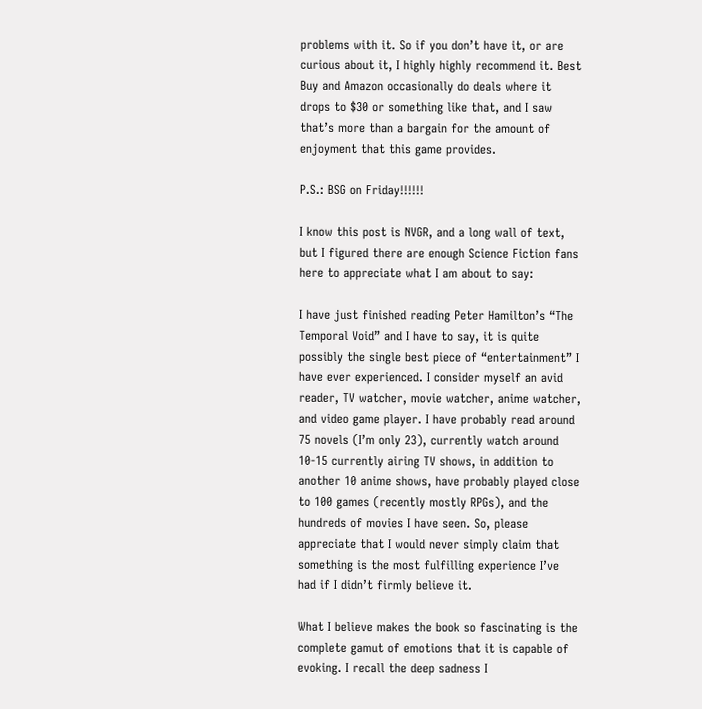problems with it. So if you don’t have it, or are curious about it, I highly highly recommend it. Best Buy and Amazon occasionally do deals where it drops to $30 or something like that, and I saw that’s more than a bargain for the amount of enjoyment that this game provides.

P.S.: BSG on Friday!!!!!!

I know this post is NVGR, and a long wall of text, but I figured there are enough Science Fiction fans here to appreciate what I am about to say:

I have just finished reading Peter Hamilton’s “The Temporal Void” and I have to say, it is quite possibly the single best piece of “entertainment” I have ever experienced. I consider myself an avid reader, TV watcher, movie watcher, anime watcher, and video game player. I have probably read around 75 novels (I’m only 23), currently watch around 10-15 currently airing TV shows, in addition to another 10 anime shows, have probably played close to 100 games (recently mostly RPGs), and the hundreds of movies I have seen. So, please appreciate that I would never simply claim that something is the most fulfilling experience I’ve had if I didn’t firmly believe it.

What I believe makes the book so fascinating is the complete gamut of emotions that it is capable of evoking. I recall the deep sadness I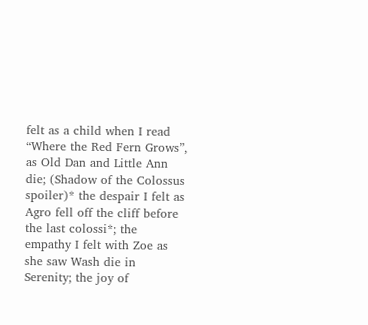felt as a child when I read “Where the Red Fern Grows”, as Old Dan and Little Ann die; (Shadow of the Colossus spoiler)* the despair I felt as Agro fell off the cliff before the last colossi*; the empathy I felt with Zoe as she saw Wash die in Serenity; the joy of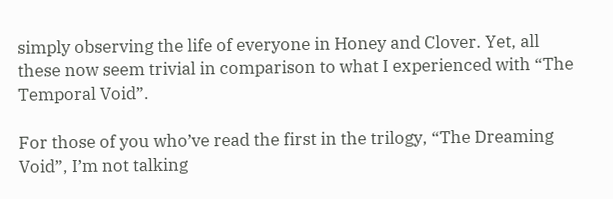simply observing the life of everyone in Honey and Clover. Yet, all these now seem trivial in comparison to what I experienced with “The Temporal Void”.

For those of you who’ve read the first in the trilogy, “The Dreaming Void”, I’m not talking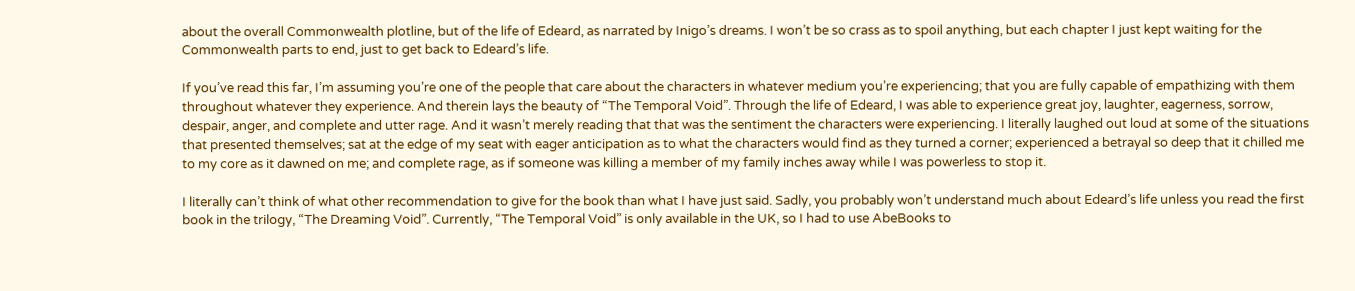about the overall Commonwealth plotline, but of the life of Edeard, as narrated by Inigo’s dreams. I won’t be so crass as to spoil anything, but each chapter I just kept waiting for the Commonwealth parts to end, just to get back to Edeard’s life.

If you’ve read this far, I’m assuming you’re one of the people that care about the characters in whatever medium you’re experiencing; that you are fully capable of empathizing with them throughout whatever they experience. And therein lays the beauty of “The Temporal Void”. Through the life of Edeard, I was able to experience great joy, laughter, eagerness, sorrow, despair, anger, and complete and utter rage. And it wasn’t merely reading that that was the sentiment the characters were experiencing. I literally laughed out loud at some of the situations that presented themselves; sat at the edge of my seat with eager anticipation as to what the characters would find as they turned a corner; experienced a betrayal so deep that it chilled me to my core as it dawned on me; and complete rage, as if someone was killing a member of my family inches away while I was powerless to stop it.

I literally can’t think of what other recommendation to give for the book than what I have just said. Sadly, you probably won’t understand much about Edeard’s life unless you read the first book in the trilogy, “The Dreaming Void”. Currently, “The Temporal Void” is only available in the UK, so I had to use AbeBooks to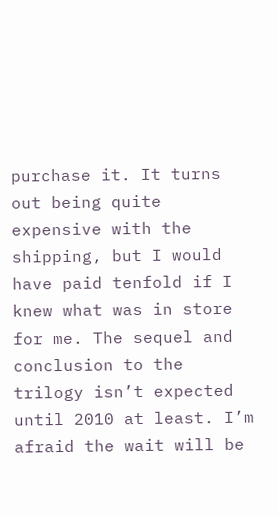purchase it. It turns out being quite expensive with the shipping, but I would have paid tenfold if I knew what was in store for me. The sequel and conclusion to the trilogy isn’t expected until 2010 at least. I’m afraid the wait will be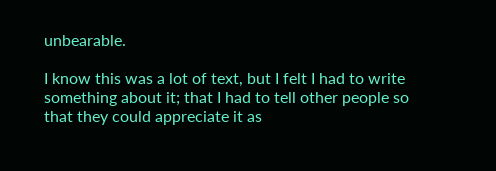unbearable.

I know this was a lot of text, but I felt I had to write something about it; that I had to tell other people so that they could appreciate it as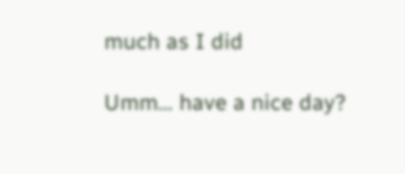much as I did

Umm… have a nice day?